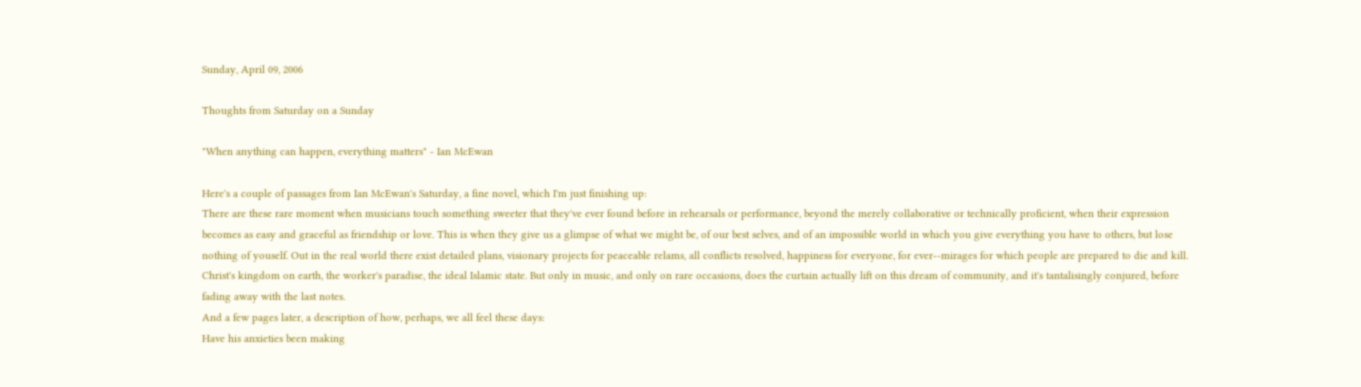Sunday, April 09, 2006

Thoughts from Saturday on a Sunday

"When anything can happen, everything matters" - Ian McEwan

Here's a couple of passages from Ian McEwan's Saturday, a fine novel, which I'm just finishing up:
There are these rare moment when musicians touch something sweeter that they've ever found before in rehearsals or performance, beyond the merely collaborative or technically proficient, when their expression becomes as easy and graceful as friendship or love. This is when they give us a glimpse of what we might be, of our best selves, and of an impossible world in which you give everything you have to others, but lose nothing of youself. Out in the real world there exist detailed plans, visionary projects for peaceable relams, all conflicts resolved, happiness for everyone, for ever--mirages for which people are prepared to die and kill. Christ's kingdom on earth, the worker's paradise, the ideal Islamic state. But only in music, and only on rare occasions, does the curtain actually lift on this dream of community, and it's tantalisingly conjured, before fading away with the last notes.
And a few pages later, a description of how, perhaps, we all feel these days:
Have his anxieties been making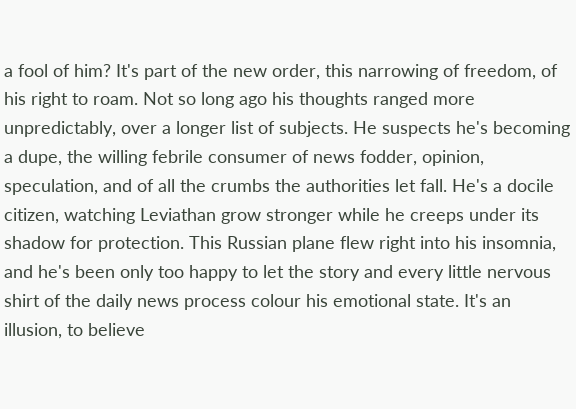a fool of him? It's part of the new order, this narrowing of freedom, of his right to roam. Not so long ago his thoughts ranged more unpredictably, over a longer list of subjects. He suspects he's becoming a dupe, the willing febrile consumer of news fodder, opinion, speculation, and of all the crumbs the authorities let fall. He's a docile citizen, watching Leviathan grow stronger while he creeps under its shadow for protection. This Russian plane flew right into his insomnia, and he's been only too happy to let the story and every little nervous shirt of the daily news process colour his emotional state. It's an illusion, to believe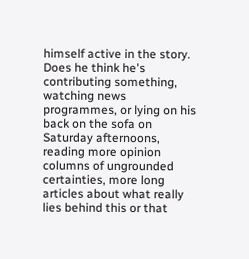himself active in the story. Does he think he's contributing something, watching news programmes, or lying on his back on the sofa on Saturday afternoons, reading more opinion columns of ungrounded certainties, more long articles about what really lies behind this or that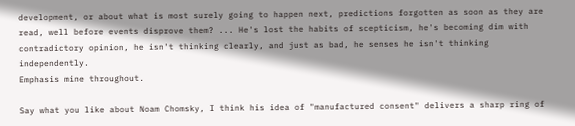development, or about what is most surely going to happen next, predictions forgotten as soon as they are read, well before events disprove them? ... He's lost the habits of scepticism, he's becoming dim with contradictory opinion, he isn't thinking clearly, and just as bad, he senses he isn't thinking independently.
Emphasis mine throughout.

Say what you like about Noam Chomsky, I think his idea of "manufactured consent" delivers a sharp ring of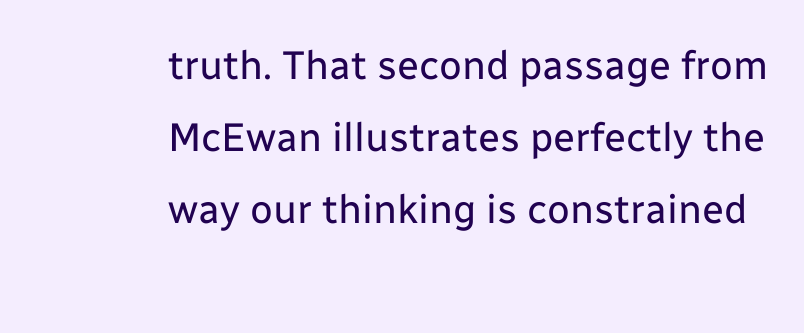truth. That second passage from McEwan illustrates perfectly the way our thinking is constrained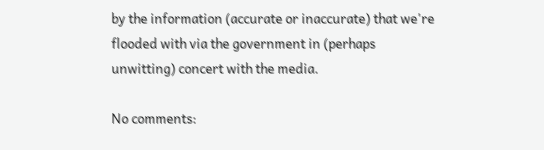by the information (accurate or inaccurate) that we're flooded with via the government in (perhaps unwitting) concert with the media.

No comments: